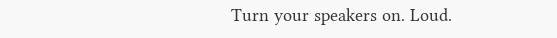Turn your speakers on. Loud.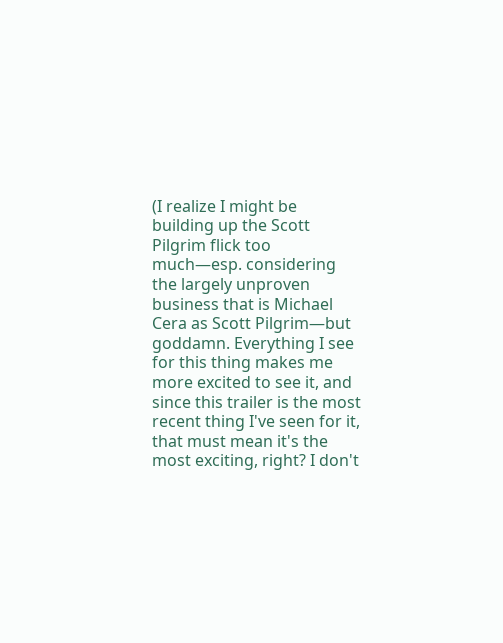(I realize I might be building up the Scott Pilgrim flick too much—esp. considering the largely unproven business that is Michael Cera as Scott Pilgrim—but goddamn. Everything I see for this thing makes me more excited to see it, and since this trailer is the most recent thing I've seen for it, that must mean it's the most exciting, right? I don't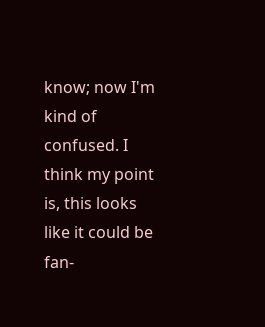know; now I'm kind of confused. I think my point is, this looks like it could be fan-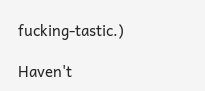fucking-tastic.)

Haven't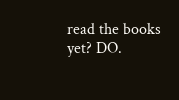read the books yet? DO.